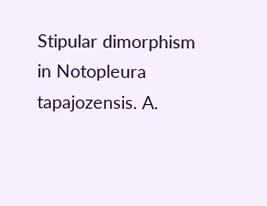Stipular dimorphism in Notopleura tapajozensis. A.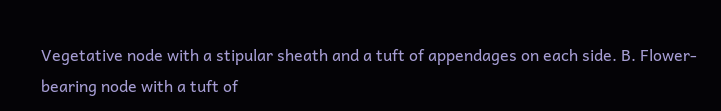Vegetative node with a stipular sheath and a tuft of appendages on each side. B. Flower-bearing node with a tuft of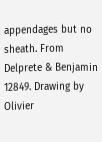appendages but no sheath. From Delprete & Benjamin 12849. Drawing by Olivier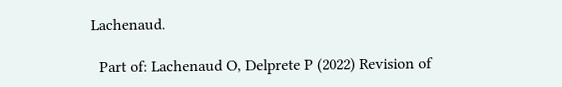Lachenaud.

  Part of: Lachenaud O, Delprete P (2022) Revision of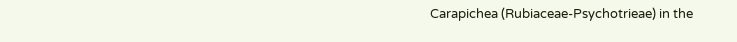Carapichea (Rubiaceae-Psychotrieae) in the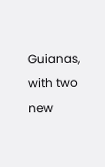Guianas, with two new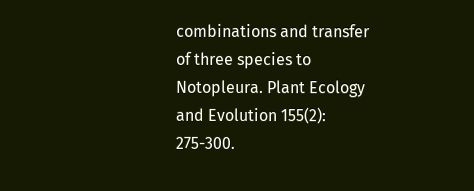combinations and transfer of three species to Notopleura. Plant Ecology and Evolution 155(2): 275-300.